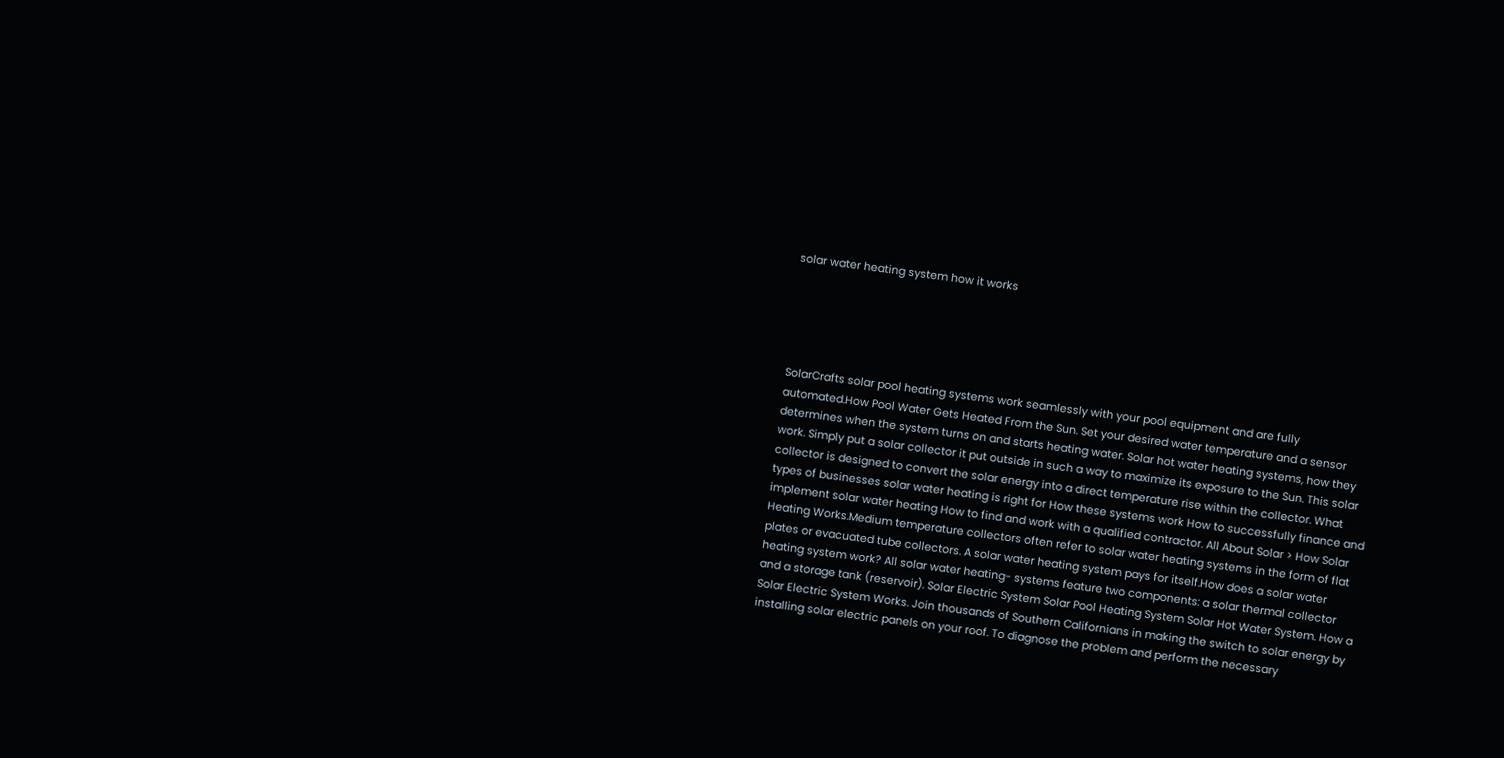solar water heating system how it works





SolarCrafts solar pool heating systems work seamlessly with your pool equipment and are fully automated.How Pool Water Gets Heated From the Sun. Set your desired water temperature and a sensor determines when the system turns on and starts heating water. Solar hot water heating systems, how they work. Simply put a solar collector it put outside in such a way to maximize its exposure to the Sun. This solar collector is designed to convert the solar energy into a direct temperature rise within the collector. What types of businesses solar water heating is right for How these systems work How to successfully finance and implement solar water heating How to find and work with a qualified contractor. All About Solar > How Solar Heating Works.Medium temperature collectors often refer to solar water heating systems in the form of flat plates or evacuated tube collectors. A solar water heating system pays for itself.How does a solar water heating system work? All solar water heating- systems feature two components: a solar thermal collector and a storage tank (reservoir). Solar Electric System Solar Pool Heating System Solar Hot Water System. How a Solar Electric System Works. Join thousands of Southern Californians in making the switch to solar energy by installing solar electric panels on your roof. To diagnose the problem and perform the necessary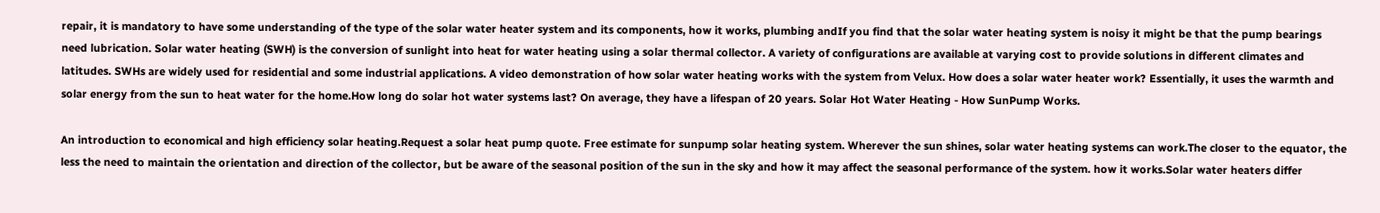repair, it is mandatory to have some understanding of the type of the solar water heater system and its components, how it works, plumbing andIf you find that the solar water heating system is noisy it might be that the pump bearings need lubrication. Solar water heating (SWH) is the conversion of sunlight into heat for water heating using a solar thermal collector. A variety of configurations are available at varying cost to provide solutions in different climates and latitudes. SWHs are widely used for residential and some industrial applications. A video demonstration of how solar water heating works with the system from Velux. How does a solar water heater work? Essentially, it uses the warmth and solar energy from the sun to heat water for the home.How long do solar hot water systems last? On average, they have a lifespan of 20 years. Solar Hot Water Heating - How SunPump Works.

An introduction to economical and high efficiency solar heating.Request a solar heat pump quote. Free estimate for sunpump solar heating system. Wherever the sun shines, solar water heating systems can work.The closer to the equator, the less the need to maintain the orientation and direction of the collector, but be aware of the seasonal position of the sun in the sky and how it may affect the seasonal performance of the system. how it works.Solar water heaters differ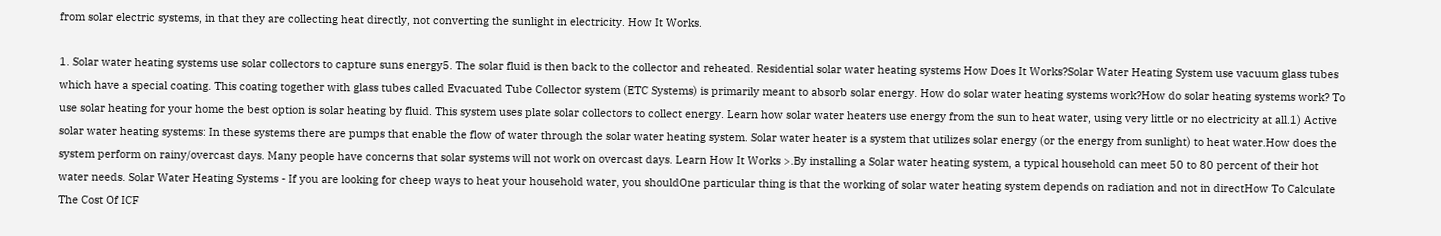from solar electric systems, in that they are collecting heat directly, not converting the sunlight in electricity. How It Works.

1. Solar water heating systems use solar collectors to capture suns energy5. The solar fluid is then back to the collector and reheated. Residential solar water heating systems How Does It Works?Solar Water Heating System use vacuum glass tubes which have a special coating. This coating together with glass tubes called Evacuated Tube Collector system (ETC Systems) is primarily meant to absorb solar energy. How do solar water heating systems work?How do solar heating systems work? To use solar heating for your home the best option is solar heating by fluid. This system uses plate solar collectors to collect energy. Learn how solar water heaters use energy from the sun to heat water, using very little or no electricity at all.1) Active solar water heating systems: In these systems there are pumps that enable the flow of water through the solar water heating system. Solar water heater is a system that utilizes solar energy (or the energy from sunlight) to heat water.How does the system perform on rainy/overcast days. Many people have concerns that solar systems will not work on overcast days. Learn How It Works >.By installing a Solar water heating system, a typical household can meet 50 to 80 percent of their hot water needs. Solar Water Heating Systems - If you are looking for cheep ways to heat your household water, you shouldOne particular thing is that the working of solar water heating system depends on radiation and not in directHow To Calculate The Cost Of ICF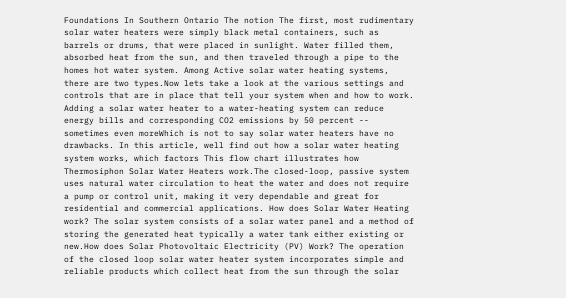Foundations In Southern Ontario The notion The first, most rudimentary solar water heaters were simply black metal containers, such as barrels or drums, that were placed in sunlight. Water filled them, absorbed heat from the sun, and then traveled through a pipe to the homes hot water system. Among Active solar water heating systems, there are two types.Now lets take a look at the various settings and controls that are in place that tell your system when and how to work. Adding a solar water heater to a water-heating system can reduce energy bills and corresponding CO2 emissions by 50 percent -- sometimes even moreWhich is not to say solar water heaters have no drawbacks. In this article, well find out how a solar water heating system works, which factors This flow chart illustrates how Thermosiphon Solar Water Heaters work.The closed-loop, passive system uses natural water circulation to heat the water and does not require a pump or control unit, making it very dependable and great for residential and commercial applications. How does Solar Water Heating work? The solar system consists of a solar water panel and a method of storing the generated heat typically a water tank either existing or new.How does Solar Photovoltaic Electricity (PV) Work? The operation of the closed loop solar water heater system incorporates simple and reliable products which collect heat from the sun through the solar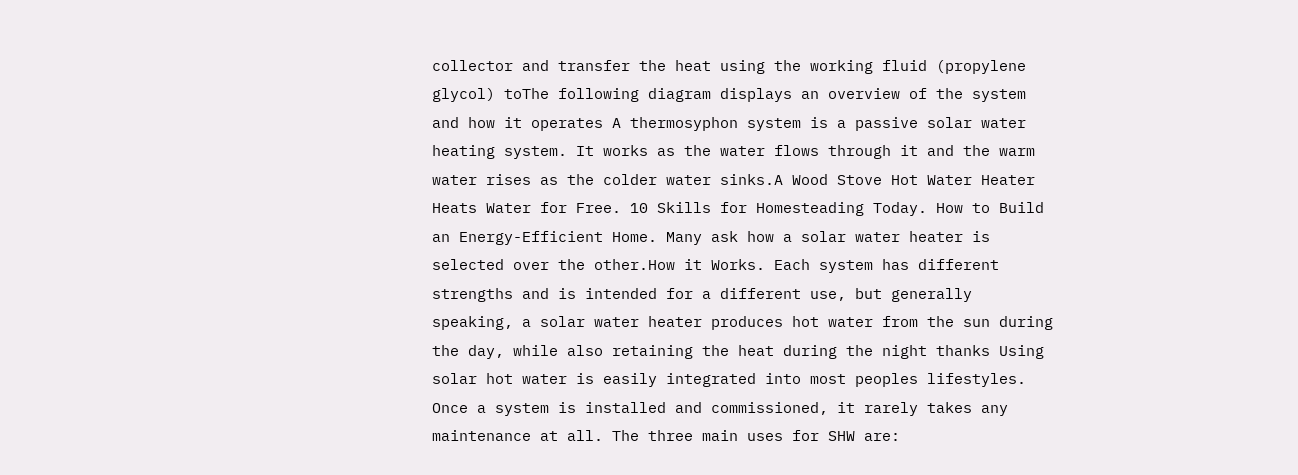collector and transfer the heat using the working fluid (propylene glycol) toThe following diagram displays an overview of the system and how it operates A thermosyphon system is a passive solar water heating system. It works as the water flows through it and the warm water rises as the colder water sinks.A Wood Stove Hot Water Heater Heats Water for Free. 10 Skills for Homesteading Today. How to Build an Energy-Efficient Home. Many ask how a solar water heater is selected over the other.How it Works. Each system has different strengths and is intended for a different use, but generally speaking, a solar water heater produces hot water from the sun during the day, while also retaining the heat during the night thanks Using solar hot water is easily integrated into most peoples lifestyles. Once a system is installed and commissioned, it rarely takes any maintenance at all. The three main uses for SHW are: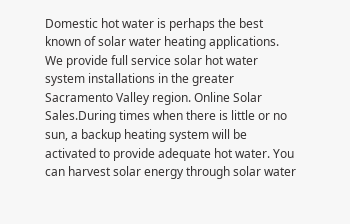Domestic hot water is perhaps the best known of solar water heating applications. We provide full service solar hot water system installations in the greater Sacramento Valley region. Online Solar Sales.During times when there is little or no sun, a backup heating system will be activated to provide adequate hot water. You can harvest solar energy through solar water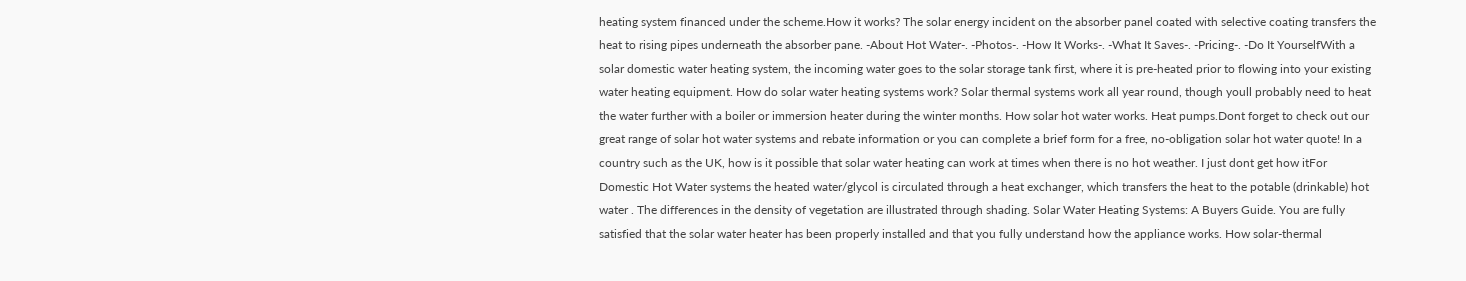heating system financed under the scheme.How it works? The solar energy incident on the absorber panel coated with selective coating transfers the heat to rising pipes underneath the absorber pane. -About Hot Water-. -Photos-. -How It Works-. -What It Saves-. -Pricing-. -Do It YourselfWith a solar domestic water heating system, the incoming water goes to the solar storage tank first, where it is pre-heated prior to flowing into your existing water heating equipment. How do solar water heating systems work? Solar thermal systems work all year round, though youll probably need to heat the water further with a boiler or immersion heater during the winter months. How solar hot water works. Heat pumps.Dont forget to check out our great range of solar hot water systems and rebate information or you can complete a brief form for a free, no-obligation solar hot water quote! In a country such as the UK, how is it possible that solar water heating can work at times when there is no hot weather. I just dont get how itFor Domestic Hot Water systems the heated water/glycol is circulated through a heat exchanger, which transfers the heat to the potable (drinkable) hot water . The differences in the density of vegetation are illustrated through shading. Solar Water Heating Systems: A Buyers Guide. You are fully satisfied that the solar water heater has been properly installed and that you fully understand how the appliance works. How solar-thermal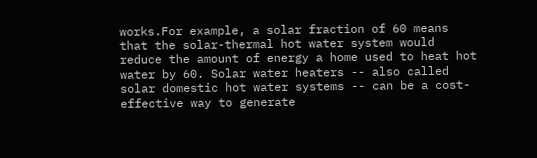works.For example, a solar fraction of 60 means that the solar-thermal hot water system would reduce the amount of energy a home used to heat hot water by 60. Solar water heaters -- also called solar domestic hot water systems -- can be a cost-effective way to generate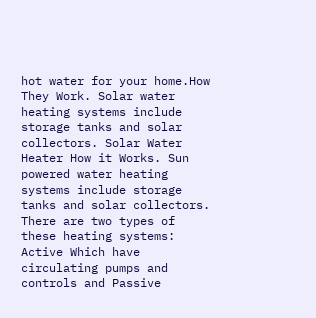hot water for your home.How They Work. Solar water heating systems include storage tanks and solar collectors. Solar Water Heater How it Works. Sun powered water heating systems include storage tanks and solar collectors. There are two types of these heating systems: Active Which have circulating pumps and controls and Passive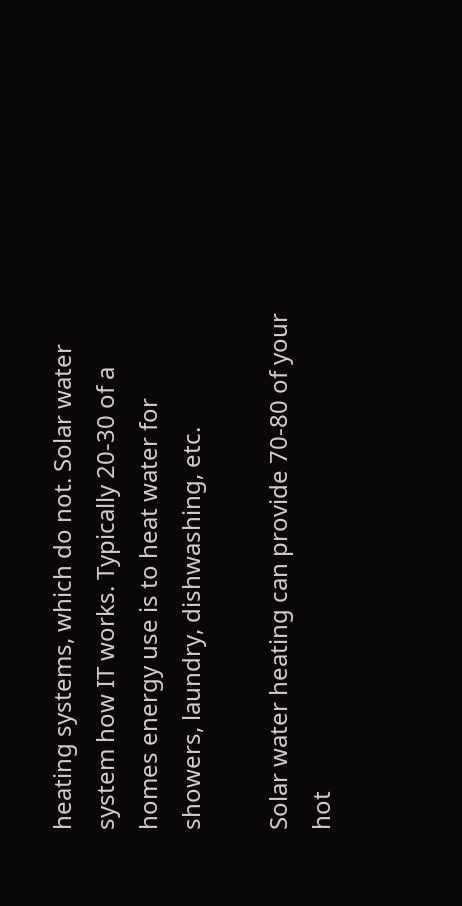heating systems, which do not. Solar water system how IT works. Typically 20-30 of a homes energy use is to heat water for showers, laundry, dishwashing, etc.

Solar water heating can provide 70-80 of your hot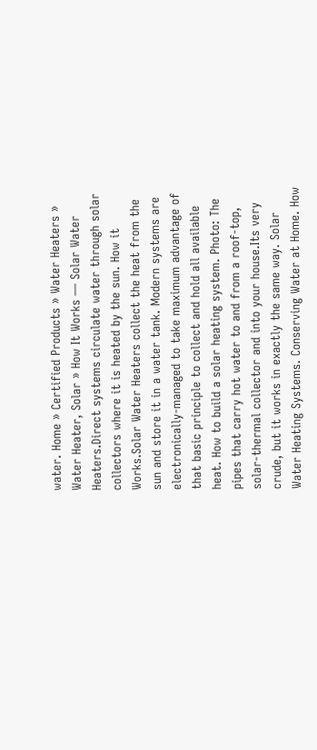water. Home » Certified Products » Water Heaters » Water Heater, Solar » How It Works — Solar Water Heaters.Direct systems circulate water through solar collectors where it is heated by the sun. How it Works.Solar Water Heaters collect the heat from the sun and store it in a water tank. Modern systems are electronically-managed to take maximum advantage of that basic principle to collect and hold all available heat. How to build a solar heating system. Photo: The pipes that carry hot water to and from a roof-top, solar-thermal collector and into your house.Its very crude, but it works in exactly the same way. Solar Water Heating Systems. Conserving Water at Home. How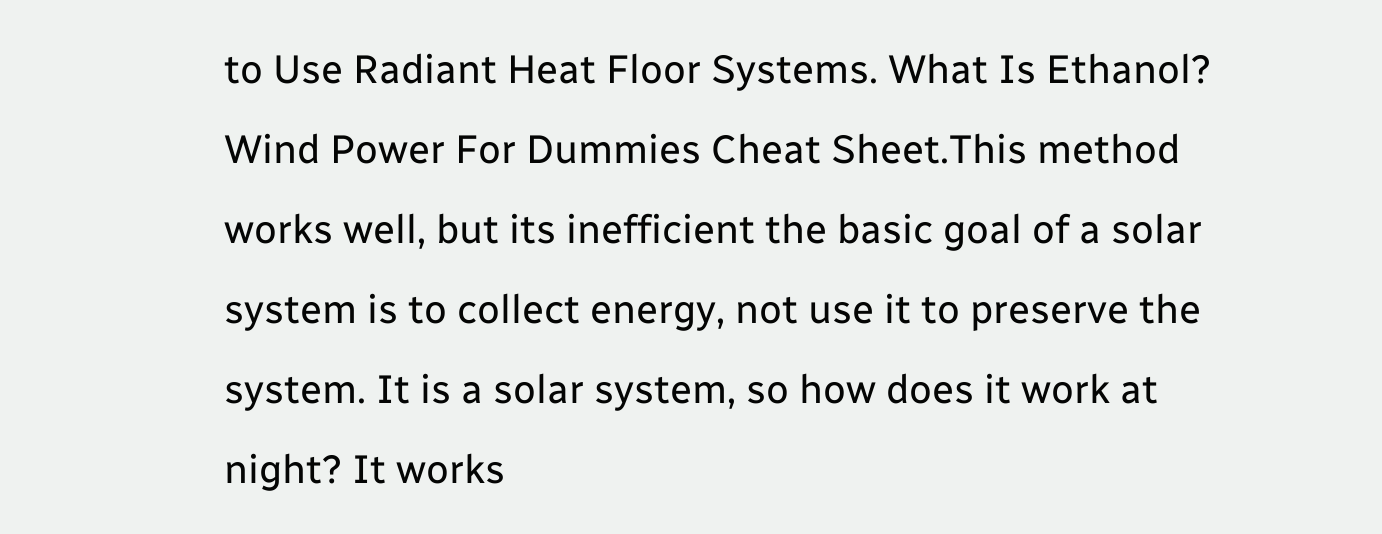to Use Radiant Heat Floor Systems. What Is Ethanol? Wind Power For Dummies Cheat Sheet.This method works well, but its inefficient the basic goal of a solar system is to collect energy, not use it to preserve the system. It is a solar system, so how does it work at night? It works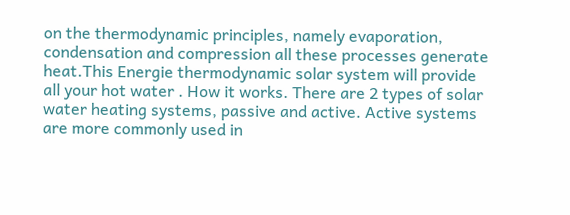on the thermodynamic principles, namely evaporation, condensation and compression all these processes generate heat.This Energie thermodynamic solar system will provide all your hot water . How it works. There are 2 types of solar water heating systems, passive and active. Active systems are more commonly used in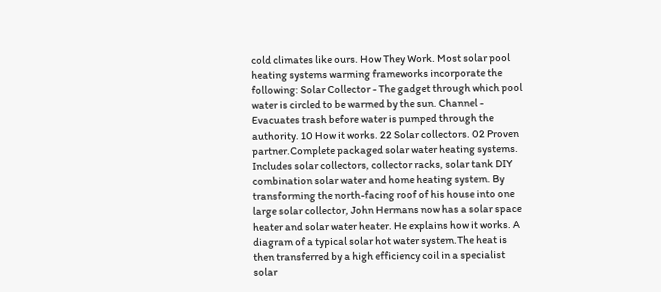cold climates like ours. How They Work. Most solar pool heating systems warming frameworks incorporate the following: Solar Collector - The gadget through which pool water is circled to be warmed by the sun. Channel - Evacuates trash before water is pumped through the authority. 10 How it works. 22 Solar collectors. 02 Proven partner.Complete packaged solar water heating systems. Includes solar collectors, collector racks, solar tank DIY combination solar water and home heating system. By transforming the north-facing roof of his house into one large solar collector, John Hermans now has a solar space heater and solar water heater. He explains how it works. A diagram of a typical solar hot water system.The heat is then transferred by a high efficiency coil in a specialist solar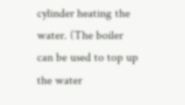cylinder heating the water. (The boiler can be used to top up the water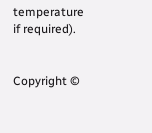temperature if required).


Copyright ©